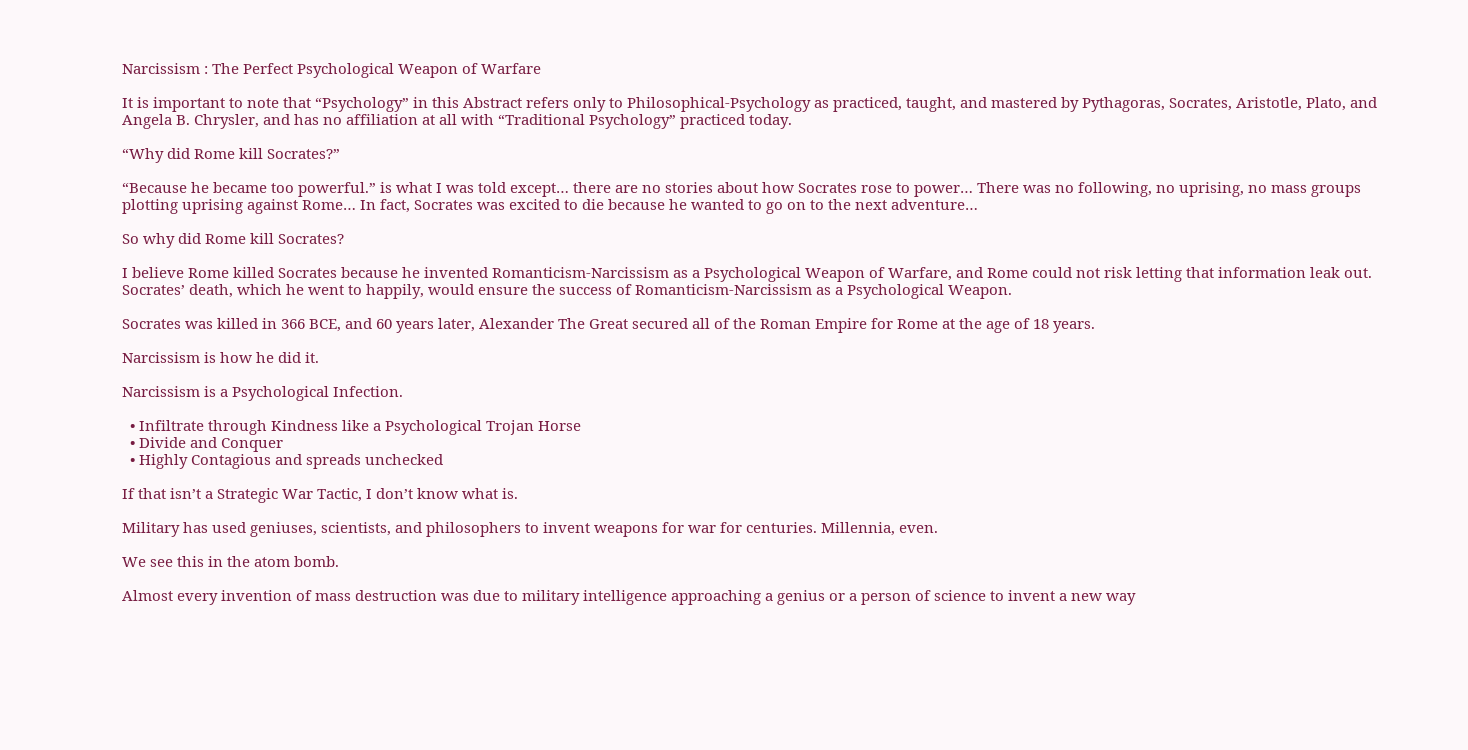Narcissism : The Perfect Psychological Weapon of Warfare

It is important to note that “Psychology” in this Abstract refers only to Philosophical-Psychology as practiced, taught, and mastered by Pythagoras, Socrates, Aristotle, Plato, and Angela B. Chrysler, and has no affiliation at all with “Traditional Psychology” practiced today.

“Why did Rome kill Socrates?”

“Because he became too powerful.” is what I was told except… there are no stories about how Socrates rose to power… There was no following, no uprising, no mass groups plotting uprising against Rome… In fact, Socrates was excited to die because he wanted to go on to the next adventure…

So why did Rome kill Socrates?

I believe Rome killed Socrates because he invented Romanticism-Narcissism as a Psychological Weapon of Warfare, and Rome could not risk letting that information leak out. Socrates’ death, which he went to happily, would ensure the success of Romanticism-Narcissism as a Psychological Weapon.

Socrates was killed in 366 BCE, and 60 years later, Alexander The Great secured all of the Roman Empire for Rome at the age of 18 years.

Narcissism is how he did it.

Narcissism is a Psychological Infection.

  • Infiltrate through Kindness like a Psychological Trojan Horse
  • Divide and Conquer
  • Highly Contagious and spreads unchecked

If that isn’t a Strategic War Tactic, I don’t know what is.

Military has used geniuses, scientists, and philosophers to invent weapons for war for centuries. Millennia, even.

We see this in the atom bomb.

Almost every invention of mass destruction was due to military intelligence approaching a genius or a person of science to invent a new way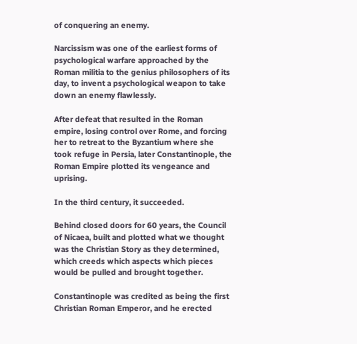of conquering an enemy.

Narcissism was one of the earliest forms of psychological warfare approached by the Roman militia to the genius philosophers of its day, to invent a psychological weapon to take down an enemy flawlessly.

After defeat that resulted in the Roman empire, losing control over Rome, and forcing her to retreat to the Byzantium where she took refuge in Persia, later Constantinople, the Roman Empire plotted its vengeance and uprising.

In the third century, it succeeded.

Behind closed doors for 60 years, the Council of Nicaea, built and plotted what we thought was the Christian Story as they determined, which creeds which aspects which pieces would be pulled and brought together.

Constantinople was credited as being the first Christian Roman Emperor, and he erected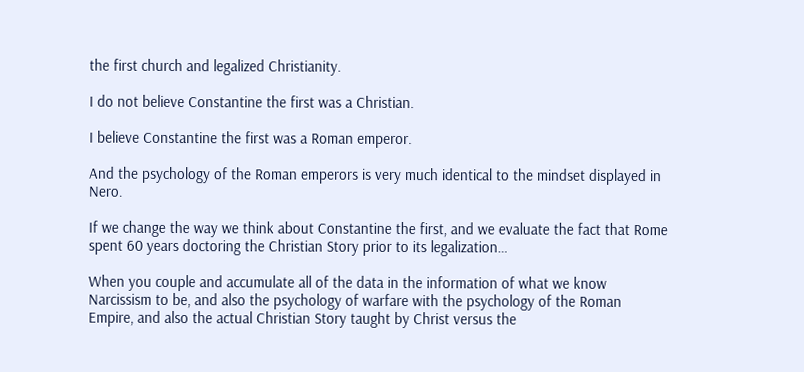the first church and legalized Christianity.

I do not believe Constantine the first was a Christian.

I believe Constantine the first was a Roman emperor.

And the psychology of the Roman emperors is very much identical to the mindset displayed in Nero.

If we change the way we think about Constantine the first, and we evaluate the fact that Rome spent 60 years doctoring the Christian Story prior to its legalization…

When you couple and accumulate all of the data in the information of what we know Narcissism to be, and also the psychology of warfare with the psychology of the Roman Empire, and also the actual Christian Story taught by Christ versus the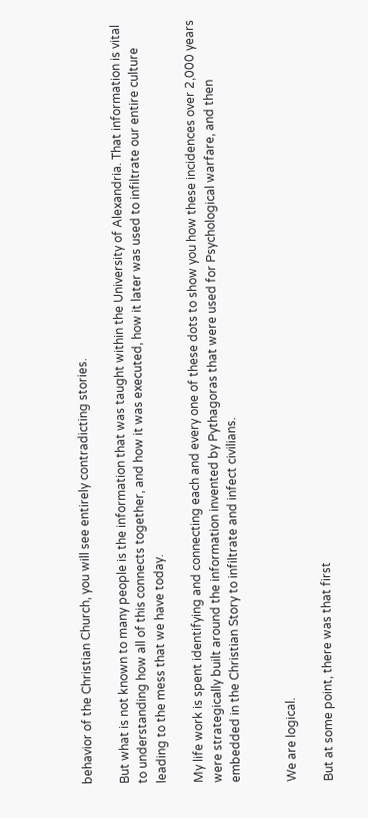behavior of the Christian Church, you will see entirely contradicting stories.

But what is not known to many people is the information that was taught within the University of Alexandria. That information is vital to understanding how all of this connects together, and how it was executed, how it later was used to infiltrate our entire culture leading to the mess that we have today.

My life work is spent identifying and connecting each and every one of these dots to show you how these incidences over 2,000 years were strategically built around the information invented by Pythagoras that were used for Psychological warfare, and then embedded in the Christian Story to infiltrate and infect civilians.


We are logical.

But at some point, there was that first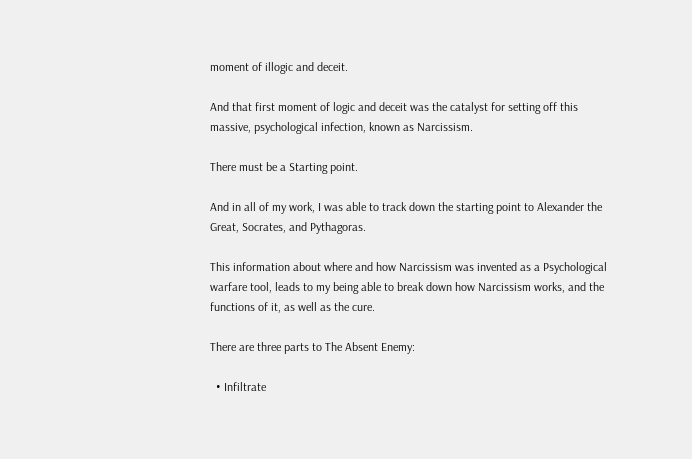moment of illogic and deceit.

And that first moment of logic and deceit was the catalyst for setting off this massive, psychological infection, known as Narcissism.

There must be a Starting point.

And in all of my work, I was able to track down the starting point to Alexander the Great, Socrates, and Pythagoras.

This information about where and how Narcissism was invented as a Psychological warfare tool, leads to my being able to break down how Narcissism works, and the functions of it, as well as the cure.

There are three parts to The Absent Enemy:

  • Infiltrate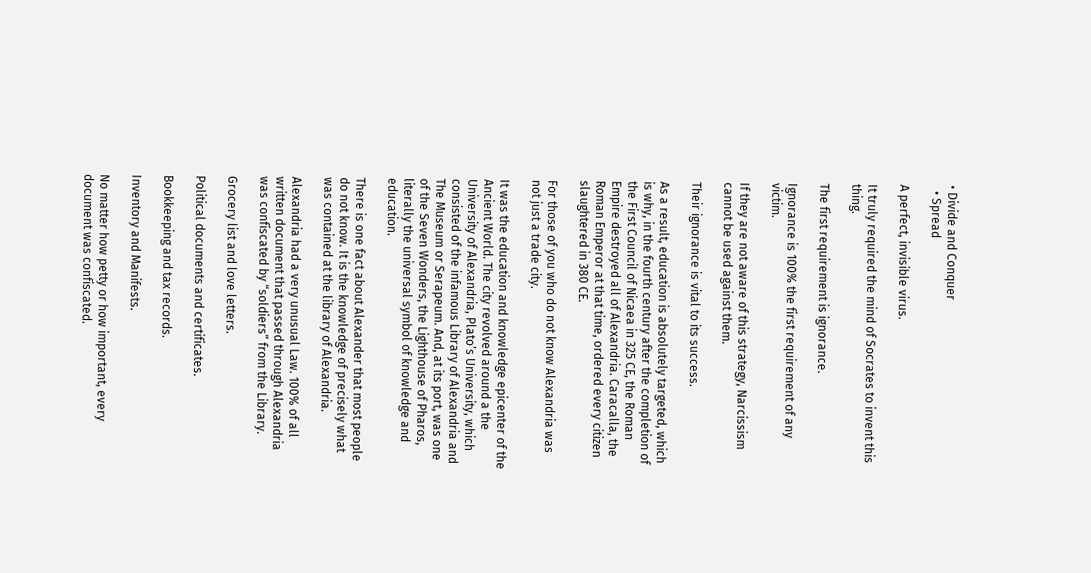• Divide and Conquer
  • Spread

A perfect, invisible virus.

It truly required the mind of Socrates to invent this thing.

The first requirement is ignorance.

Ignorance is 100% the first requirement of any victim.

If they are not aware of this strategy, Narcissism cannot be used against them.

Their ignorance is vital to its success.

As a result, education is absolutely targeted, which is why, in the fourth century after the completion of the First Council of Nicaea in 325 CE, the Roman Empire destroyed all of Alexandria. Caracalla, the Roman Emperor at that time, ordered every citizen slaughtered in 380 CE.

For those of you who do not know Alexandria was not just a trade city.

It was the education and knowledge epicenter of the Ancient World. The city revolved around a the University of Alexandria, Plato’s University, which consisted of the infamous Library of Alexandria and The Museum or Serapeum. And, at its port, was one of the Seven Wonders, the Lighthouse of Pharos, literally the universal symbol of knowledge and education.

There is one fact about Alexander that most people do not know. It is the knowledge of precisely what was contained at the library of Alexandria.

Alexandria had a very unusual Law. 100% of all written document that passed through Alexandria was confiscated by “soldiers” from the Library.

Grocery list and love letters.

Political documents and certificates.

Bookkeeping and tax records.

Inventory and Manifests.

No matter how petty or how important, every document was confiscated.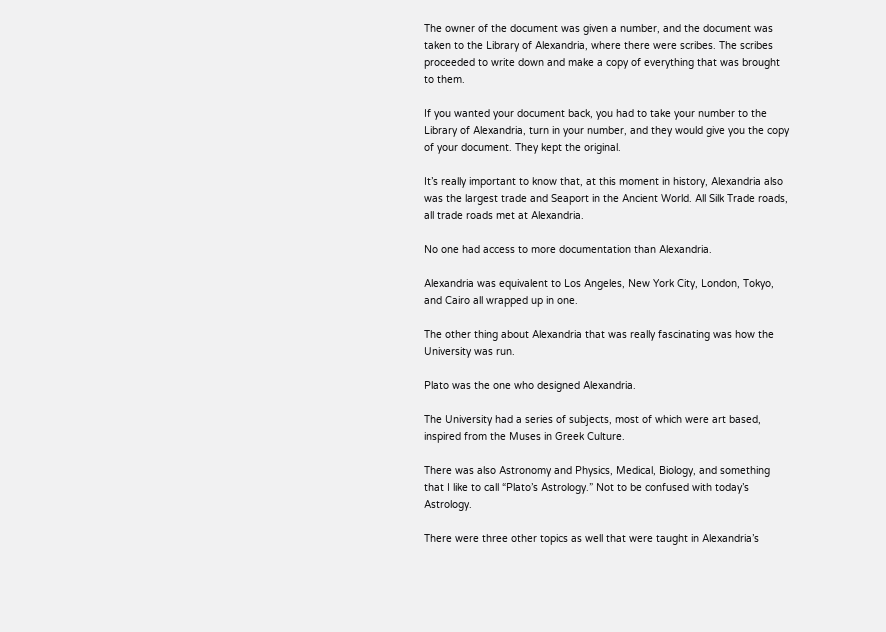The owner of the document was given a number, and the document was taken to the Library of Alexandria, where there were scribes. The scribes proceeded to write down and make a copy of everything that was brought to them.

If you wanted your document back, you had to take your number to the Library of Alexandria, turn in your number, and they would give you the copy of your document. They kept the original.

It’s really important to know that, at this moment in history, Alexandria also was the largest trade and Seaport in the Ancient World. All Silk Trade roads, all trade roads met at Alexandria.

No one had access to more documentation than Alexandria.

Alexandria was equivalent to Los Angeles, New York City, London, Tokyo, and Cairo all wrapped up in one.

The other thing about Alexandria that was really fascinating was how the University was run.

Plato was the one who designed Alexandria.

The University had a series of subjects, most of which were art based, inspired from the Muses in Greek Culture.

There was also Astronomy and Physics, Medical, Biology, and something that I like to call “Plato’s Astrology.” Not to be confused with today’s Astrology.

There were three other topics as well that were taught in Alexandria’s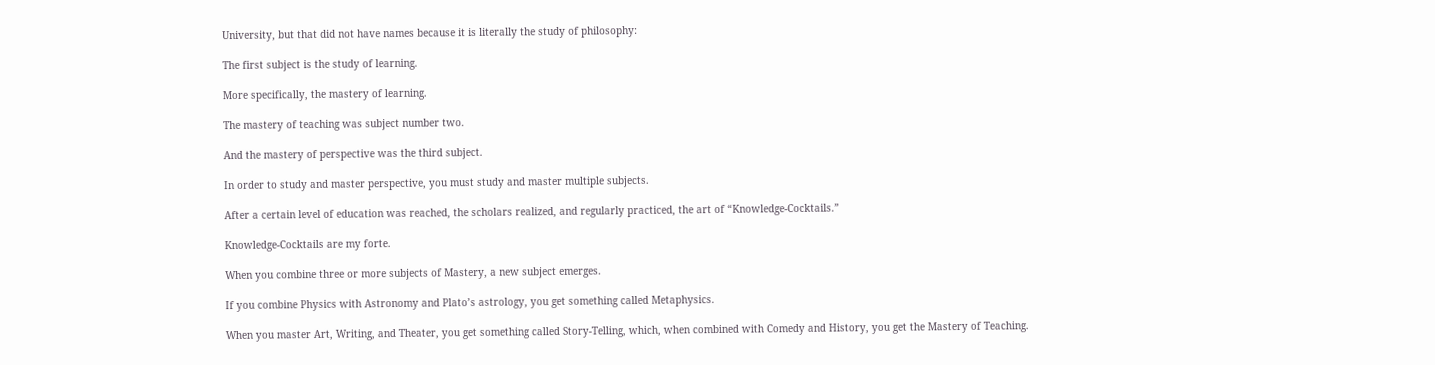University, but that did not have names because it is literally the study of philosophy:

The first subject is the study of learning.

More specifically, the mastery of learning.

The mastery of teaching was subject number two.

And the mastery of perspective was the third subject.

In order to study and master perspective, you must study and master multiple subjects.

After a certain level of education was reached, the scholars realized, and regularly practiced, the art of “Knowledge-Cocktails.”

Knowledge-Cocktails are my forte.

When you combine three or more subjects of Mastery, a new subject emerges.

If you combine Physics with Astronomy and Plato’s astrology, you get something called Metaphysics.

When you master Art, Writing, and Theater, you get something called Story-Telling, which, when combined with Comedy and History, you get the Mastery of Teaching.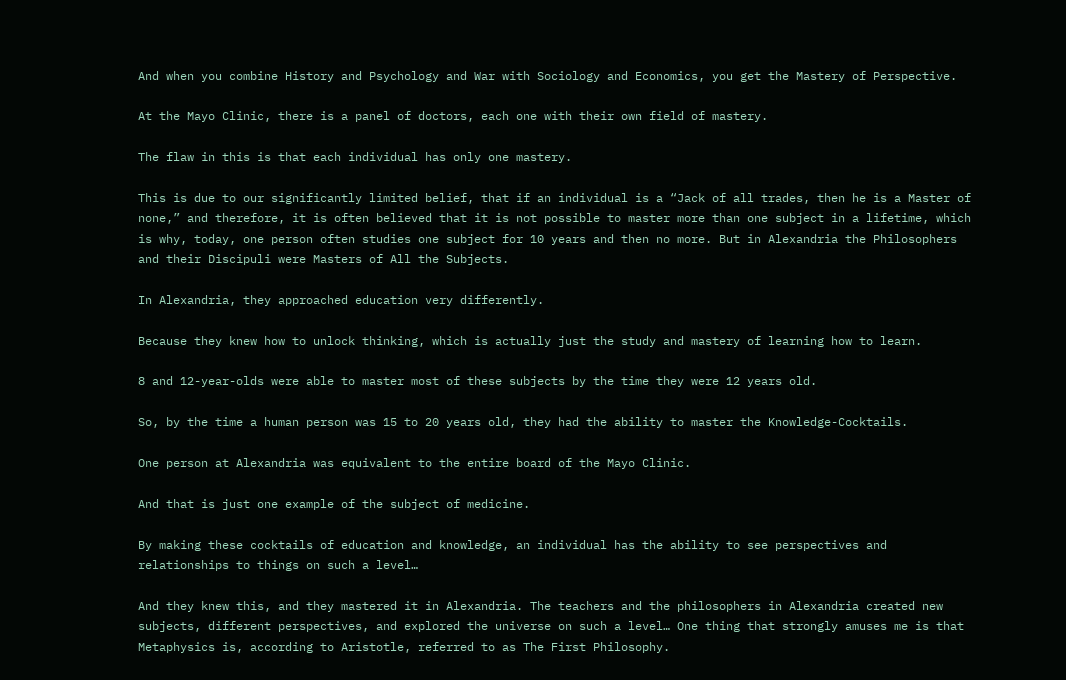And when you combine History and Psychology and War with Sociology and Economics, you get the Mastery of Perspective.

At the Mayo Clinic, there is a panel of doctors, each one with their own field of mastery.

The flaw in this is that each individual has only one mastery.

This is due to our significantly limited belief, that if an individual is a “Jack of all trades, then he is a Master of none,” and therefore, it is often believed that it is not possible to master more than one subject in a lifetime, which is why, today, one person often studies one subject for 10 years and then no more. But in Alexandria the Philosophers and their Discipuli were Masters of All the Subjects.

In Alexandria, they approached education very differently.

Because they knew how to unlock thinking, which is actually just the study and mastery of learning how to learn.

8 and 12-year-olds were able to master most of these subjects by the time they were 12 years old.

So, by the time a human person was 15 to 20 years old, they had the ability to master the Knowledge-Cocktails.

One person at Alexandria was equivalent to the entire board of the Mayo Clinic.

And that is just one example of the subject of medicine.

By making these cocktails of education and knowledge, an individual has the ability to see perspectives and relationships to things on such a level…

And they knew this, and they mastered it in Alexandria. The teachers and the philosophers in Alexandria created new subjects, different perspectives, and explored the universe on such a level… One thing that strongly amuses me is that Metaphysics is, according to Aristotle, referred to as The First Philosophy.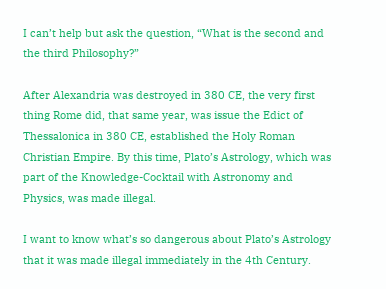I can’t help but ask the question, “What is the second and the third Philosophy?”

After Alexandria was destroyed in 380 CE, the very first thing Rome did, that same year, was issue the Edict of Thessalonica in 380 CE, established the Holy Roman Christian Empire. By this time, Plato’s Astrology, which was part of the Knowledge-Cocktail with Astronomy and Physics, was made illegal.

I want to know what’s so dangerous about Plato’s Astrology that it was made illegal immediately in the 4th Century.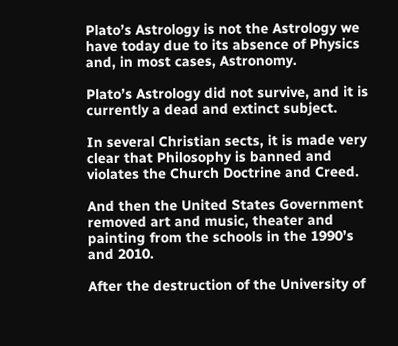Plato’s Astrology is not the Astrology we have today due to its absence of Physics and, in most cases, Astronomy.

Plato’s Astrology did not survive, and it is currently a dead and extinct subject.

In several Christian sects, it is made very clear that Philosophy is banned and violates the Church Doctrine and Creed.

And then the United States Government removed art and music, theater and painting from the schools in the 1990’s and 2010.

After the destruction of the University of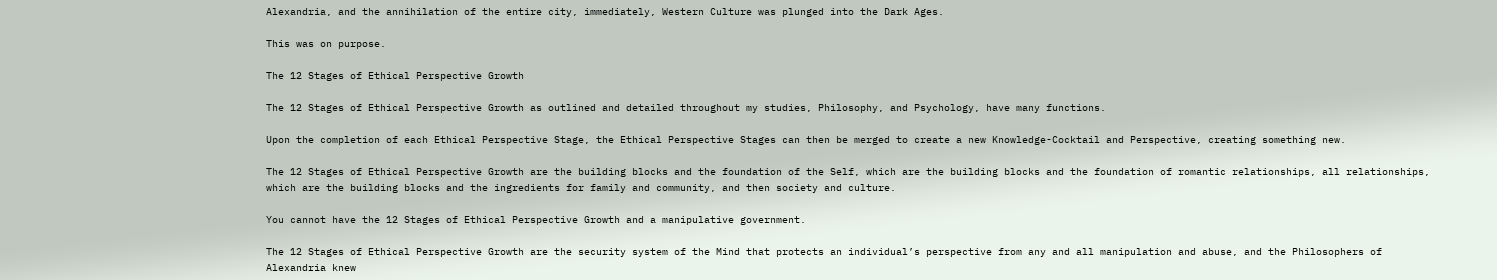Alexandria, and the annihilation of the entire city, immediately, Western Culture was plunged into the Dark Ages.

This was on purpose.

The 12 Stages of Ethical Perspective Growth

The 12 Stages of Ethical Perspective Growth as outlined and detailed throughout my studies, Philosophy, and Psychology, have many functions.

Upon the completion of each Ethical Perspective Stage, the Ethical Perspective Stages can then be merged to create a new Knowledge-Cocktail and Perspective, creating something new.

The 12 Stages of Ethical Perspective Growth are the building blocks and the foundation of the Self, which are the building blocks and the foundation of romantic relationships, all relationships, which are the building blocks and the ingredients for family and community, and then society and culture.

You cannot have the 12 Stages of Ethical Perspective Growth and a manipulative government.

The 12 Stages of Ethical Perspective Growth are the security system of the Mind that protects an individual’s perspective from any and all manipulation and abuse, and the Philosophers of Alexandria knew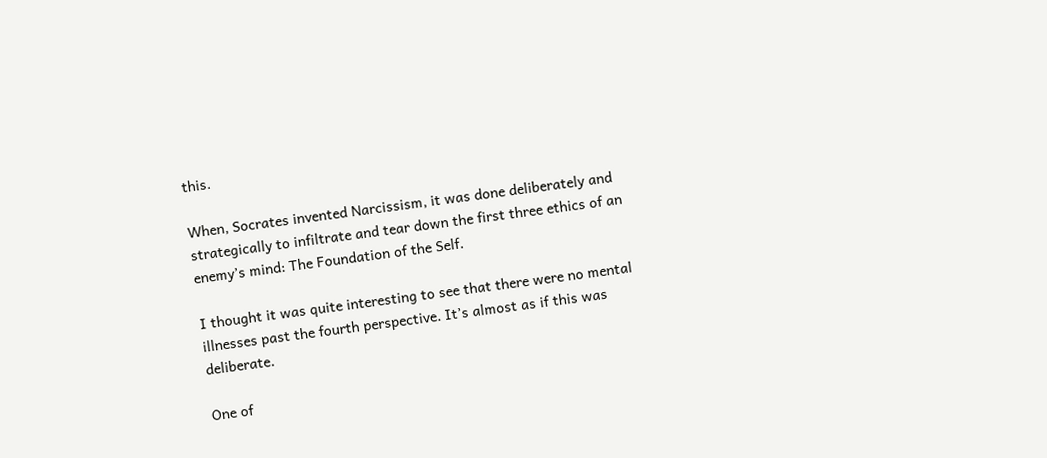this.

When, Socrates invented Narcissism, it was done deliberately and strategically to infiltrate and tear down the first three ethics of an enemy’s mind: The Foundation of the Self.

I thought it was quite interesting to see that there were no mental illnesses past the fourth perspective. It’s almost as if this was deliberate.

One of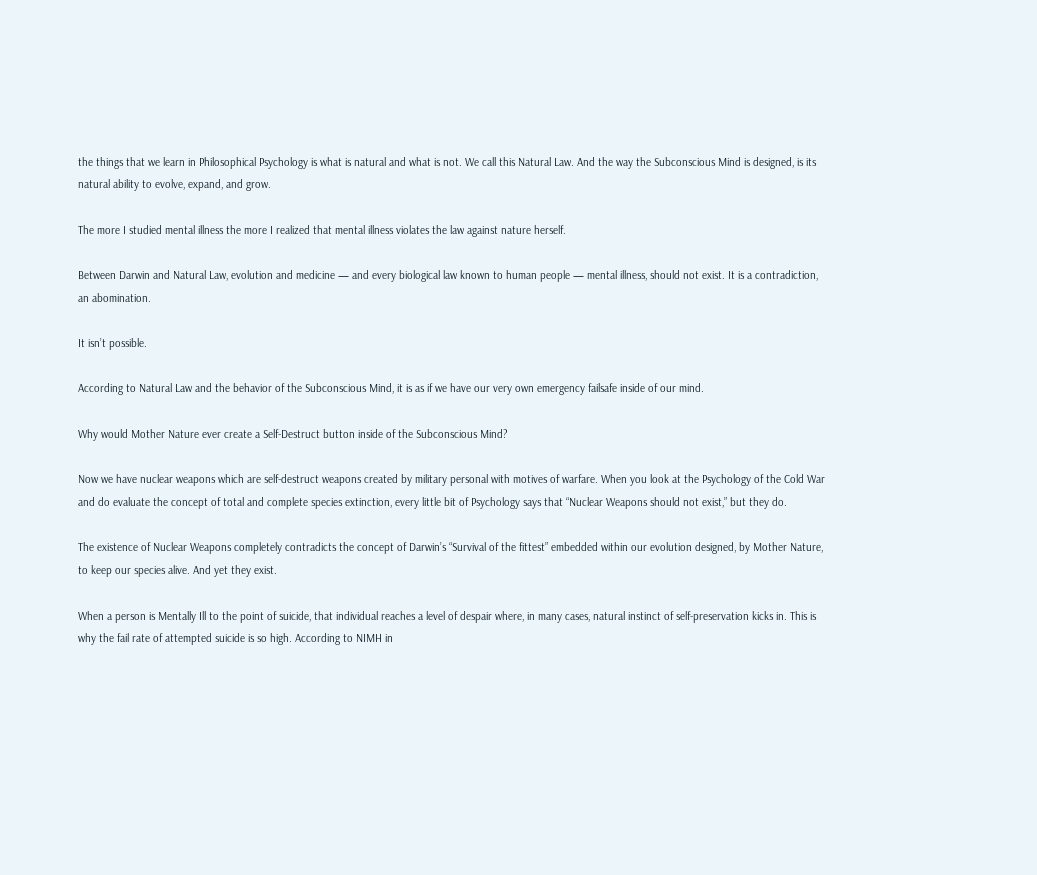the things that we learn in Philosophical Psychology is what is natural and what is not. We call this Natural Law. And the way the Subconscious Mind is designed, is its natural ability to evolve, expand, and grow.

The more I studied mental illness the more I realized that mental illness violates the law against nature herself.

Between Darwin and Natural Law, evolution and medicine — and every biological law known to human people — mental illness, should not exist. It is a contradiction, an abomination.

It isn’t possible.

According to Natural Law and the behavior of the Subconscious Mind, it is as if we have our very own emergency failsafe inside of our mind.

Why would Mother Nature ever create a Self-Destruct button inside of the Subconscious Mind?

Now we have nuclear weapons which are self-destruct weapons created by military personal with motives of warfare. When you look at the Psychology of the Cold War and do evaluate the concept of total and complete species extinction, every little bit of Psychology says that “Nuclear Weapons should not exist,” but they do.

The existence of Nuclear Weapons completely contradicts the concept of Darwin’s “Survival of the fittest” embedded within our evolution designed, by Mother Nature, to keep our species alive. And yet they exist.

When a person is Mentally Ill to the point of suicide, that individual reaches a level of despair where, in many cases, natural instinct of self-preservation kicks in. This is why the fail rate of attempted suicide is so high. According to NIMH in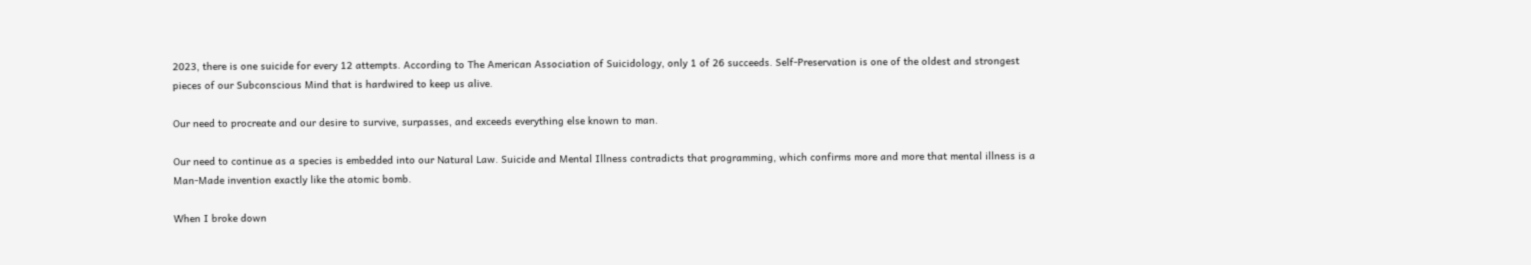2023, there is one suicide for every 12 attempts. According to The American Association of Suicidology, only 1 of 26 succeeds. Self-Preservation is one of the oldest and strongest pieces of our Subconscious Mind that is hardwired to keep us alive.

Our need to procreate and our desire to survive, surpasses, and exceeds everything else known to man.

Our need to continue as a species is embedded into our Natural Law. Suicide and Mental Illness contradicts that programming, which confirms more and more that mental illness is a Man-Made invention exactly like the atomic bomb.

When I broke down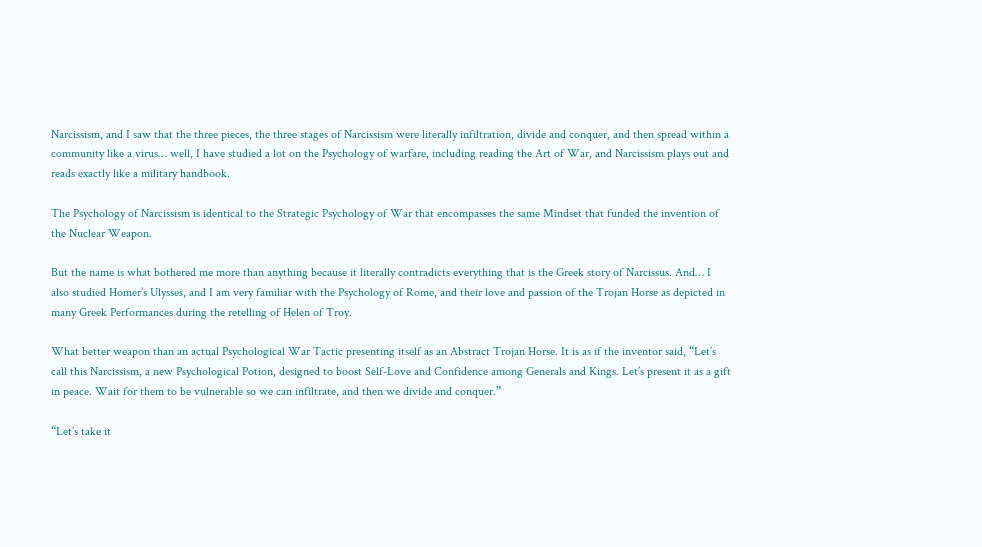Narcissism, and I saw that the three pieces, the three stages of Narcissism were literally infiltration, divide and conquer, and then spread within a community like a virus… well, I have studied a lot on the Psychology of warfare, including reading the Art of War, and Narcissism plays out and reads exactly like a military handbook.

The Psychology of Narcissism is identical to the Strategic Psychology of War that encompasses the same Mindset that funded the invention of the Nuclear Weapon.

But the name is what bothered me more than anything because it literally contradicts everything that is the Greek story of Narcissus. And… I also studied Homer’s Ulysses, and I am very familiar with the Psychology of Rome, and their love and passion of the Trojan Horse as depicted in many Greek Performances during the retelling of Helen of Troy.

What better weapon than an actual Psychological War Tactic presenting itself as an Abstract Trojan Horse. It is as if the inventor said, “Let’s call this Narcissism, a new Psychological Potion, designed to boost Self-Love and Confidence among Generals and Kings. Let’s present it as a gift in peace. Wait for them to be vulnerable so we can infiltrate, and then we divide and conquer.”

“Let’s take it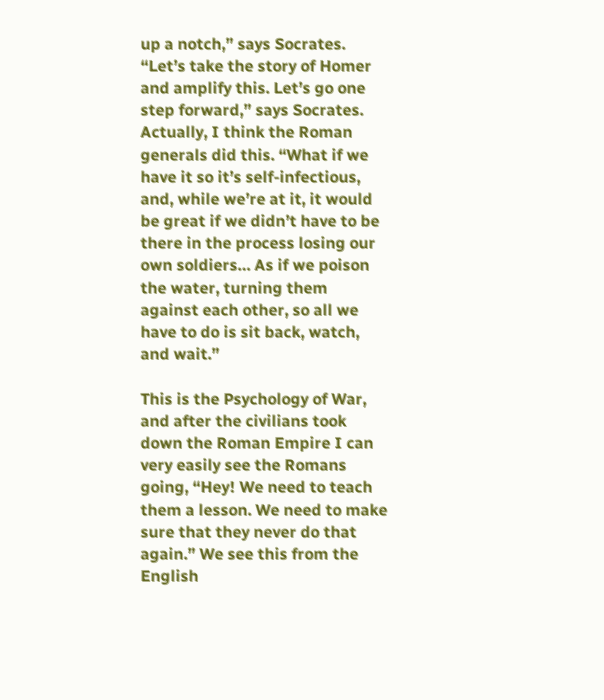up a notch,” says Socrates. “Let’s take the story of Homer and amplify this. Let’s go one step forward,” says Socrates. Actually, I think the Roman generals did this. “What if we have it so it’s self-infectious, and, while we’re at it, it would be great if we didn’t have to be there in the process losing our own soldiers… As if we poison the water, turning them against each other, so all we have to do is sit back, watch, and wait.”

This is the Psychology of War, and after the civilians took down the Roman Empire I can very easily see the Romans going, “Hey! We need to teach them a lesson. We need to make sure that they never do that again.” We see this from the English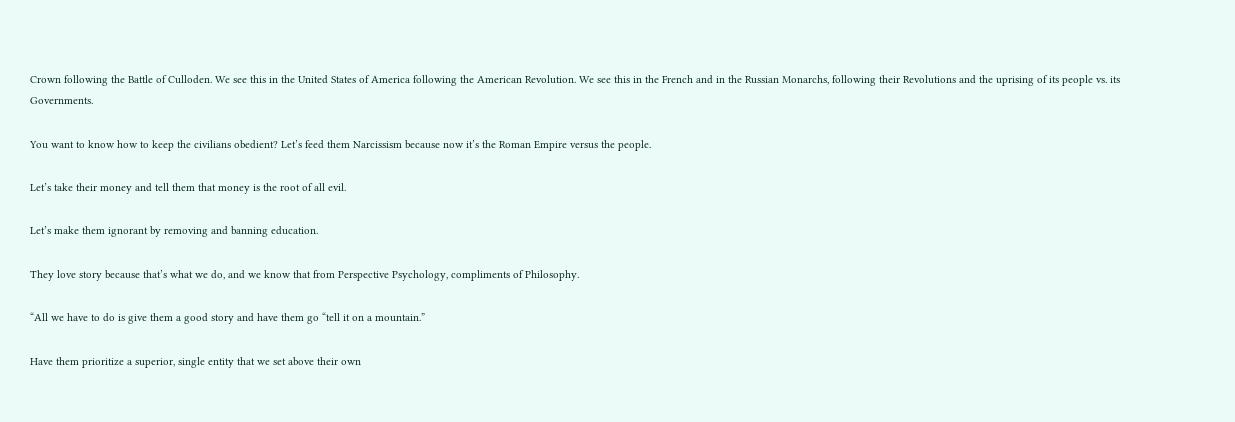Crown following the Battle of Culloden. We see this in the United States of America following the American Revolution. We see this in the French and in the Russian Monarchs, following their Revolutions and the uprising of its people vs. its Governments.

You want to know how to keep the civilians obedient? Let’s feed them Narcissism because now it’s the Roman Empire versus the people.

Let’s take their money and tell them that money is the root of all evil.

Let’s make them ignorant by removing and banning education.

They love story because that’s what we do, and we know that from Perspective Psychology, compliments of Philosophy.

“All we have to do is give them a good story and have them go “tell it on a mountain.”

Have them prioritize a superior, single entity that we set above their own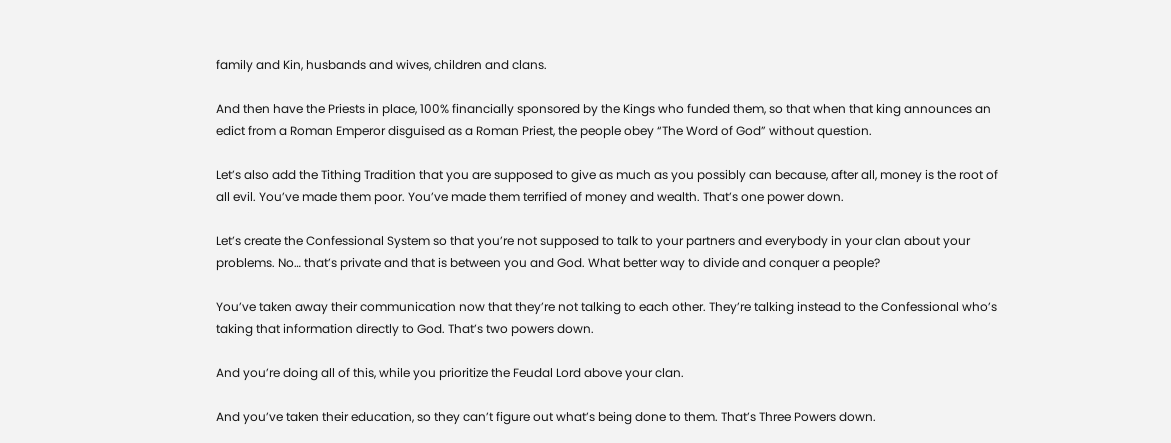family and Kin, husbands and wives, children and clans.

And then have the Priests in place, 100% financially sponsored by the Kings who funded them, so that when that king announces an edict from a Roman Emperor disguised as a Roman Priest, the people obey “The Word of God” without question.

Let’s also add the Tithing Tradition that you are supposed to give as much as you possibly can because, after all, money is the root of all evil. You’ve made them poor. You’ve made them terrified of money and wealth. That’s one power down.

Let’s create the Confessional System so that you’re not supposed to talk to your partners and everybody in your clan about your problems. No… that’s private and that is between you and God. What better way to divide and conquer a people?

You’ve taken away their communication now that they’re not talking to each other. They’re talking instead to the Confessional who’s taking that information directly to God. That’s two powers down.

And you’re doing all of this, while you prioritize the Feudal Lord above your clan.

And you’ve taken their education, so they can’t figure out what’s being done to them. That’s Three Powers down.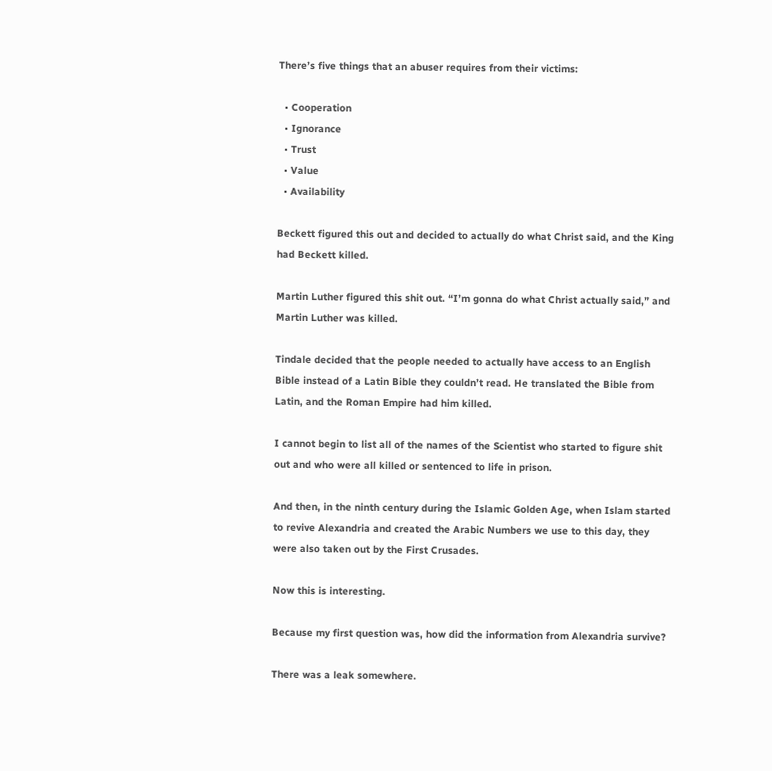There’s five things that an abuser requires from their victims:

  • Cooperation
  • Ignorance
  • Trust
  • Value
  • Availability

Beckett figured this out and decided to actually do what Christ said, and the King had Beckett killed.

Martin Luther figured this shit out. “I’m gonna do what Christ actually said,” and Martin Luther was killed.

Tindale decided that the people needed to actually have access to an English Bible instead of a Latin Bible they couldn’t read. He translated the Bible from Latin, and the Roman Empire had him killed.

I cannot begin to list all of the names of the Scientist who started to figure shit out and who were all killed or sentenced to life in prison.

And then, in the ninth century during the Islamic Golden Age, when Islam started to revive Alexandria and created the Arabic Numbers we use to this day, they were also taken out by the First Crusades.

Now this is interesting.

Because my first question was, how did the information from Alexandria survive?

There was a leak somewhere.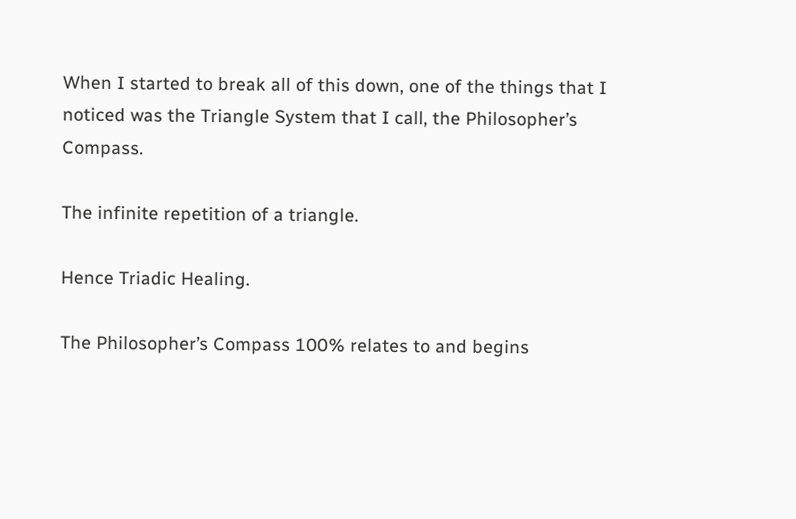When I started to break all of this down, one of the things that I noticed was the Triangle System that I call, the Philosopher’s Compass.

The infinite repetition of a triangle.

Hence Triadic Healing.

The Philosopher’s Compass 100% relates to and begins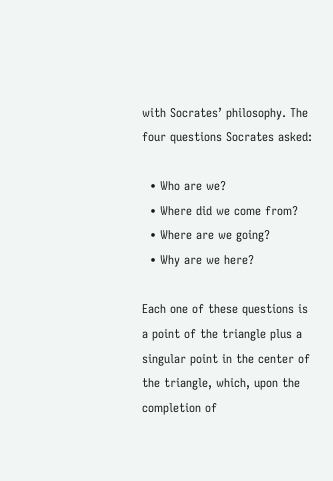with Socrates’ philosophy. The four questions Socrates asked:

  • Who are we?
  • Where did we come from?
  • Where are we going?
  • Why are we here?

Each one of these questions is a point of the triangle plus a singular point in the center of the triangle, which, upon the completion of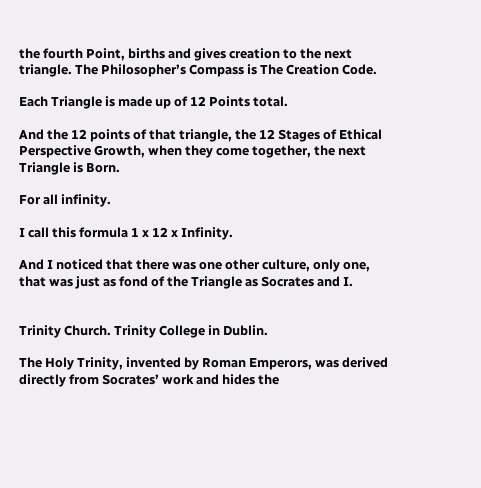the fourth Point, births and gives creation to the next triangle. The Philosopher’s Compass is The Creation Code.

Each Triangle is made up of 12 Points total.

And the 12 points of that triangle, the 12 Stages of Ethical Perspective Growth, when they come together, the next Triangle is Born.

For all infinity.

I call this formula 1 x 12 x Infinity.

And I noticed that there was one other culture, only one, that was just as fond of the Triangle as Socrates and I.


Trinity Church. Trinity College in Dublin.

The Holy Trinity, invented by Roman Emperors, was derived directly from Socrates’ work and hides the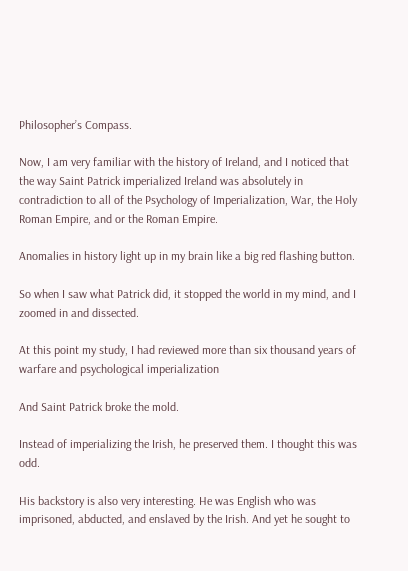Philosopher’s Compass.

Now, I am very familiar with the history of Ireland, and I noticed that the way Saint Patrick imperialized Ireland was absolutely in contradiction to all of the Psychology of Imperialization, War, the Holy Roman Empire, and or the Roman Empire.

Anomalies in history light up in my brain like a big red flashing button.

So when I saw what Patrick did, it stopped the world in my mind, and I zoomed in and dissected.

At this point my study, I had reviewed more than six thousand years of warfare and psychological imperialization

And Saint Patrick broke the mold.

Instead of imperializing the Irish, he preserved them. I thought this was odd.

His backstory is also very interesting. He was English who was imprisoned, abducted, and enslaved by the Irish. And yet he sought to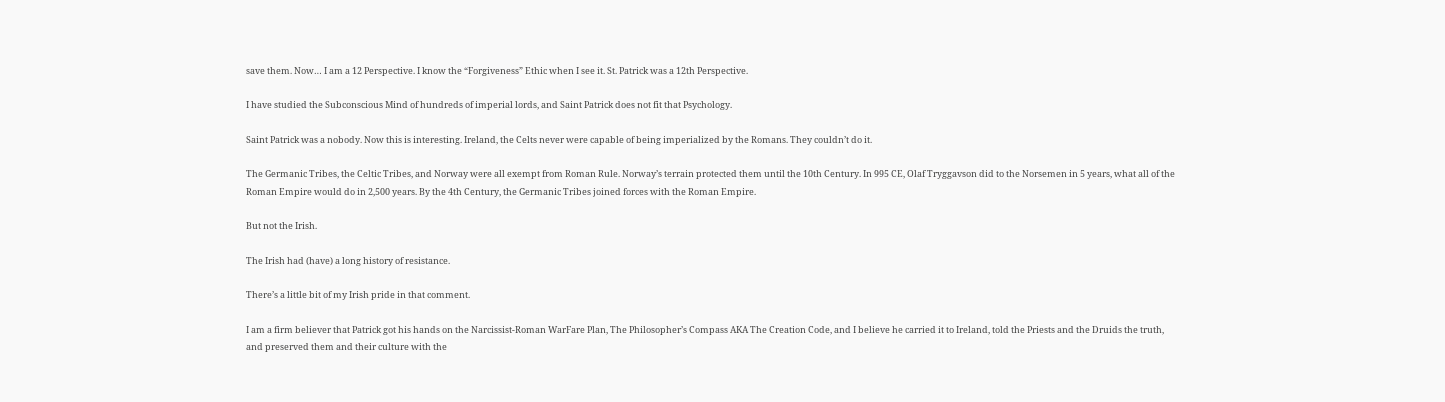save them. Now… I am a 12 Perspective. I know the “Forgiveness” Ethic when I see it. St. Patrick was a 12th Perspective.

I have studied the Subconscious Mind of hundreds of imperial lords, and Saint Patrick does not fit that Psychology.

Saint Patrick was a nobody. Now this is interesting. Ireland, the Celts never were capable of being imperialized by the Romans. They couldn’t do it.

The Germanic Tribes, the Celtic Tribes, and Norway were all exempt from Roman Rule. Norway’s terrain protected them until the 10th Century. In 995 CE, Olaf Tryggavson did to the Norsemen in 5 years, what all of the Roman Empire would do in 2,500 years. By the 4th Century, the Germanic Tribes joined forces with the Roman Empire.

But not the Irish.

The Irish had (have) a long history of resistance.

There’s a little bit of my Irish pride in that comment.

I am a firm believer that Patrick got his hands on the Narcissist-Roman WarFare Plan, The Philosopher’s Compass AKA The Creation Code, and I believe he carried it to Ireland, told the Priests and the Druids the truth, and preserved them and their culture with the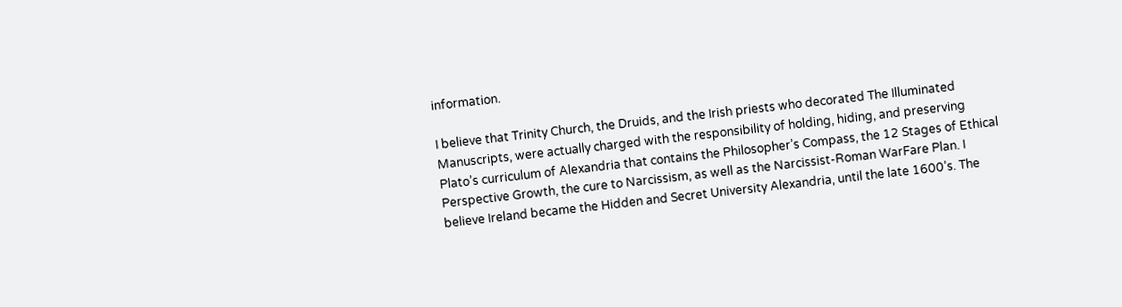information.

I believe that Trinity Church, the Druids, and the Irish priests who decorated The Illuminated Manuscripts, were actually charged with the responsibility of holding, hiding, and preserving Plato’s curriculum of Alexandria that contains the Philosopher’s Compass, the 12 Stages of Ethical Perspective Growth, the cure to Narcissism, as well as the Narcissist-Roman WarFare Plan. I believe Ireland became the Hidden and Secret University Alexandria, until the late 1600’s. The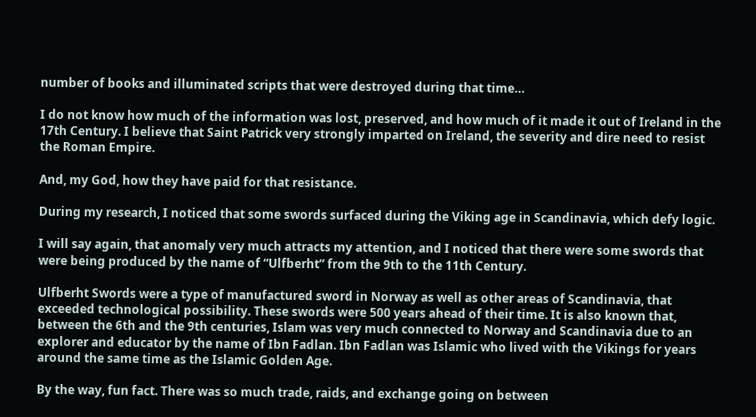number of books and illuminated scripts that were destroyed during that time…

I do not know how much of the information was lost, preserved, and how much of it made it out of Ireland in the 17th Century. I believe that Saint Patrick very strongly imparted on Ireland, the severity and dire need to resist the Roman Empire.

And, my God, how they have paid for that resistance.

During my research, I noticed that some swords surfaced during the Viking age in Scandinavia, which defy logic.

I will say again, that anomaly very much attracts my attention, and I noticed that there were some swords that were being produced by the name of “Ulfberht” from the 9th to the 11th Century.

Ulfberht Swords were a type of manufactured sword in Norway as well as other areas of Scandinavia, that exceeded technological possibility. These swords were 500 years ahead of their time. It is also known that, between the 6th and the 9th centuries, Islam was very much connected to Norway and Scandinavia due to an explorer and educator by the name of Ibn Fadlan. Ibn Fadlan was Islamic who lived with the Vikings for years around the same time as the Islamic Golden Age.

By the way, fun fact. There was so much trade, raids, and exchange going on between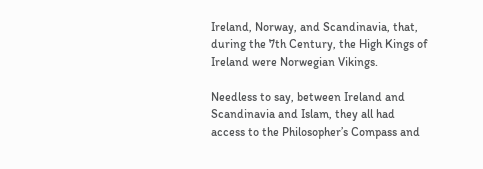Ireland, Norway, and Scandinavia, that, during the 7th Century, the High Kings of Ireland were Norwegian Vikings.

Needless to say, between Ireland and Scandinavia and Islam, they all had access to the Philosopher’s Compass and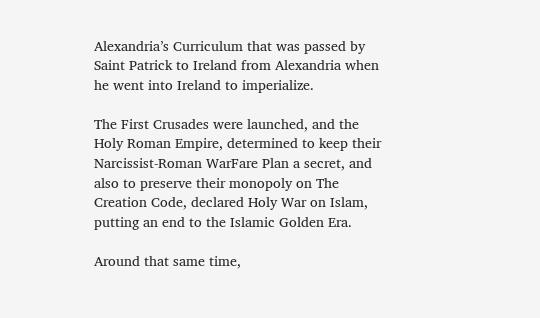Alexandria’s Curriculum that was passed by Saint Patrick to Ireland from Alexandria when he went into Ireland to imperialize.

The First Crusades were launched, and the Holy Roman Empire, determined to keep their Narcissist-Roman WarFare Plan a secret, and also to preserve their monopoly on The Creation Code, declared Holy War on Islam, putting an end to the Islamic Golden Era.

Around that same time,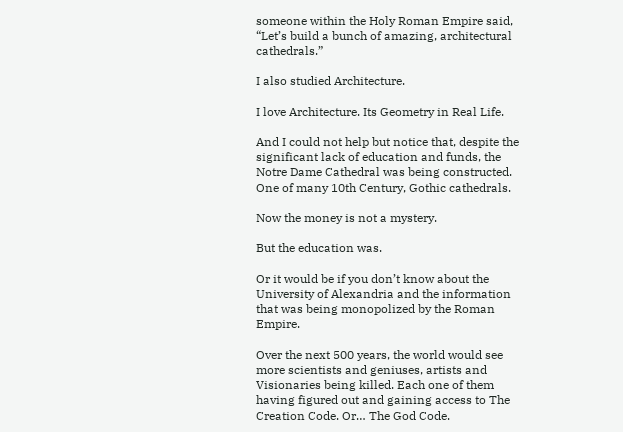someone within the Holy Roman Empire said, “Let’s build a bunch of amazing, architectural cathedrals.”

I also studied Architecture.

I love Architecture. Its Geometry in Real Life.

And I could not help but notice that, despite the significant lack of education and funds, the Notre Dame Cathedral was being constructed. One of many 10th Century, Gothic cathedrals.

Now the money is not a mystery.

But the education was.

Or it would be if you don’t know about the University of Alexandria and the information that was being monopolized by the Roman Empire.

Over the next 500 years, the world would see more scientists and geniuses, artists and Visionaries being killed. Each one of them having figured out and gaining access to The Creation Code. Or… The God Code.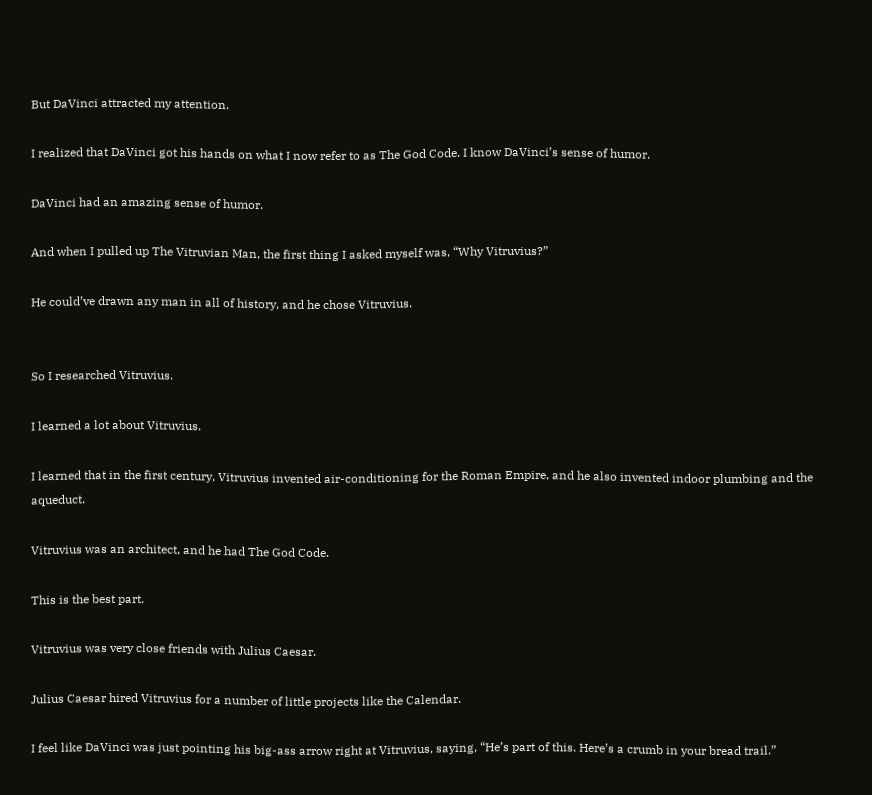But DaVinci attracted my attention.

I realized that DaVinci got his hands on what I now refer to as The God Code. I know DaVinci’s sense of humor.

DaVinci had an amazing sense of humor.

And when I pulled up The Vitruvian Man, the first thing I asked myself was, “Why Vitruvius?”

He could’ve drawn any man in all of history, and he chose Vitruvius.


So I researched Vitruvius.

I learned a lot about Vitruvius.

I learned that in the first century, Vitruvius invented air-conditioning for the Roman Empire, and he also invented indoor plumbing and the aqueduct.

Vitruvius was an architect, and he had The God Code.

This is the best part.

Vitruvius was very close friends with Julius Caesar.

Julius Caesar hired Vitruvius for a number of little projects like the Calendar.

I feel like DaVinci was just pointing his big-ass arrow right at Vitruvius, saying, “He’s part of this. Here’s a crumb in your bread trail.”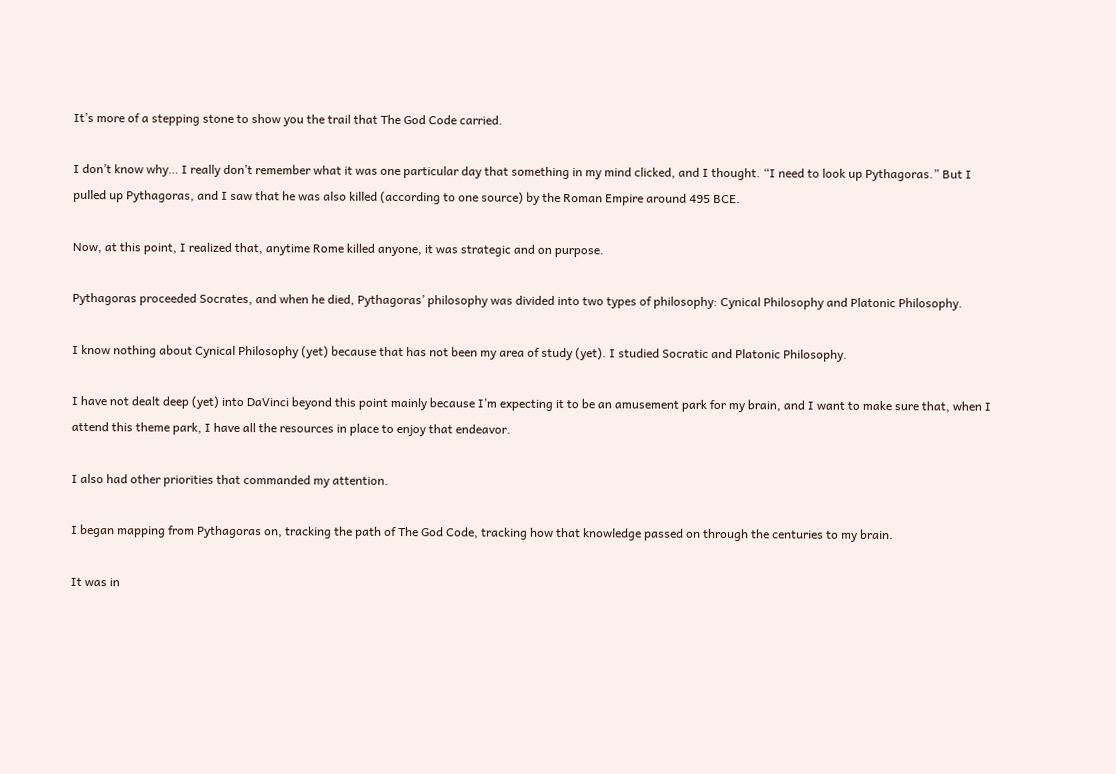It’s more of a stepping stone to show you the trail that The God Code carried.

I don’t know why… I really don’t remember what it was one particular day that something in my mind clicked, and I thought. “I need to look up Pythagoras.” But I pulled up Pythagoras, and I saw that he was also killed (according to one source) by the Roman Empire around 495 BCE.

Now, at this point, I realized that, anytime Rome killed anyone, it was strategic and on purpose.

Pythagoras proceeded Socrates, and when he died, Pythagoras’ philosophy was divided into two types of philosophy: Cynical Philosophy and Platonic Philosophy.

I know nothing about Cynical Philosophy (yet) because that has not been my area of study (yet). I studied Socratic and Platonic Philosophy.

I have not dealt deep (yet) into DaVinci beyond this point mainly because I’m expecting it to be an amusement park for my brain, and I want to make sure that, when I attend this theme park, I have all the resources in place to enjoy that endeavor.

I also had other priorities that commanded my attention.

I began mapping from Pythagoras on, tracking the path of The God Code, tracking how that knowledge passed on through the centuries to my brain.

It was in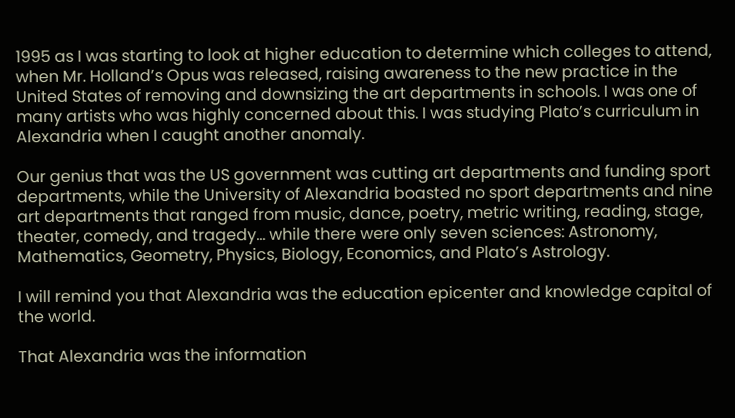1995 as I was starting to look at higher education to determine which colleges to attend, when Mr. Holland’s Opus was released, raising awareness to the new practice in the United States of removing and downsizing the art departments in schools. I was one of many artists who was highly concerned about this. I was studying Plato’s curriculum in Alexandria when I caught another anomaly.

Our genius that was the US government was cutting art departments and funding sport departments, while the University of Alexandria boasted no sport departments and nine art departments that ranged from music, dance, poetry, metric writing, reading, stage, theater, comedy, and tragedy… while there were only seven sciences: Astronomy, Mathematics, Geometry, Physics, Biology, Economics, and Plato’s Astrology.

I will remind you that Alexandria was the education epicenter and knowledge capital of the world.

That Alexandria was the information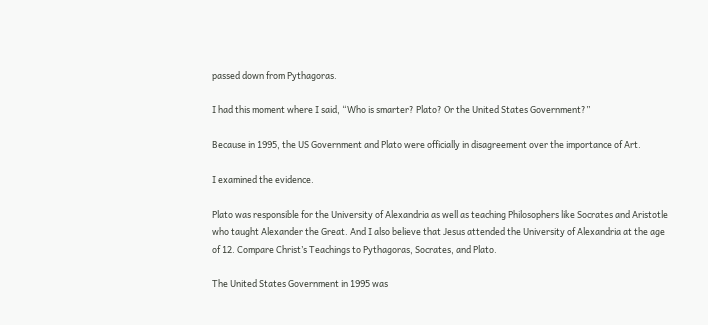passed down from Pythagoras.

I had this moment where I said, “Who is smarter? Plato? Or the United States Government?”

Because in 1995, the US Government and Plato were officially in disagreement over the importance of Art.

I examined the evidence.

Plato was responsible for the University of Alexandria as well as teaching Philosophers like Socrates and Aristotle who taught Alexander the Great. And I also believe that Jesus attended the University of Alexandria at the age of 12. Compare Christ’s Teachings to Pythagoras, Socrates, and Plato.

The United States Government in 1995 was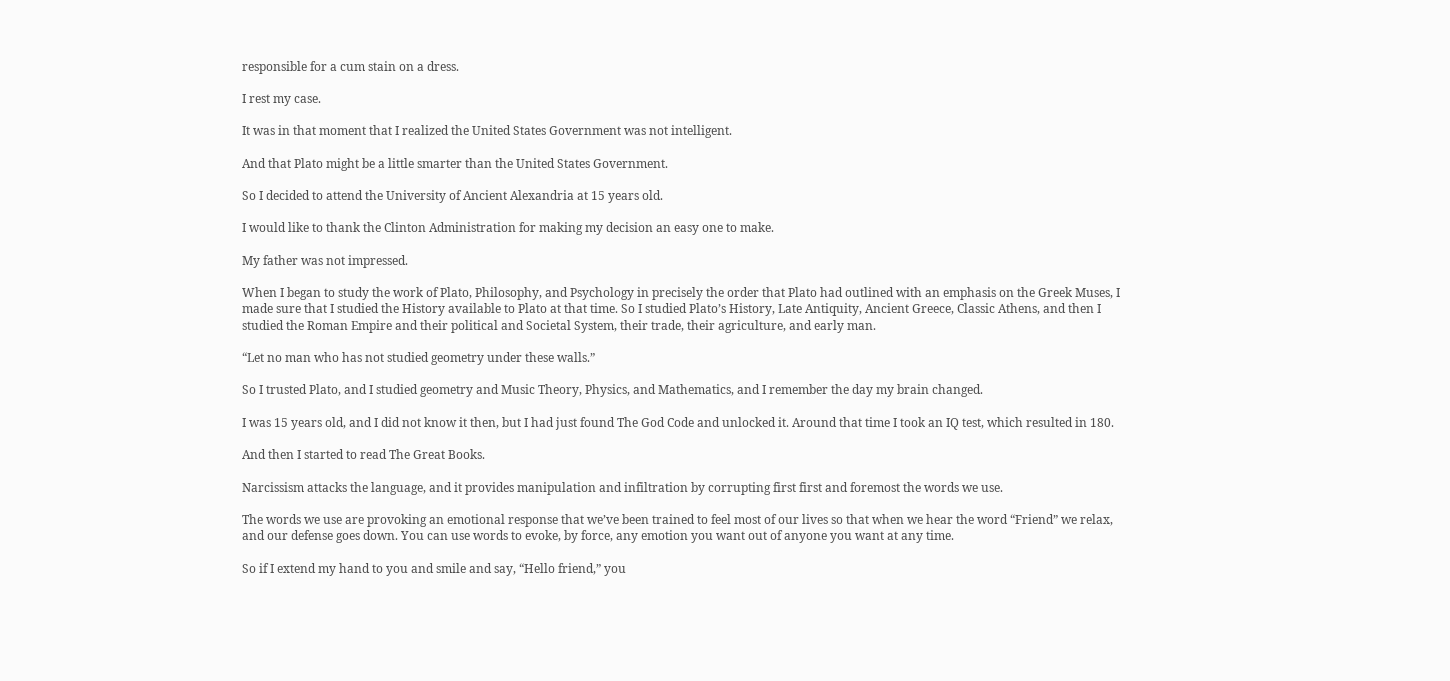responsible for a cum stain on a dress.

I rest my case.

It was in that moment that I realized the United States Government was not intelligent.

And that Plato might be a little smarter than the United States Government.

So I decided to attend the University of Ancient Alexandria at 15 years old.

I would like to thank the Clinton Administration for making my decision an easy one to make.

My father was not impressed.

When I began to study the work of Plato, Philosophy, and Psychology in precisely the order that Plato had outlined with an emphasis on the Greek Muses, I made sure that I studied the History available to Plato at that time. So I studied Plato’s History, Late Antiquity, Ancient Greece, Classic Athens, and then I studied the Roman Empire and their political and Societal System, their trade, their agriculture, and early man.

“Let no man who has not studied geometry under these walls.”

So I trusted Plato, and I studied geometry and Music Theory, Physics, and Mathematics, and I remember the day my brain changed.

I was 15 years old, and I did not know it then, but I had just found The God Code and unlocked it. Around that time I took an IQ test, which resulted in 180.

And then I started to read The Great Books.

Narcissism attacks the language, and it provides manipulation and infiltration by corrupting first first and foremost the words we use.

The words we use are provoking an emotional response that we’ve been trained to feel most of our lives so that when we hear the word “Friend” we relax, and our defense goes down. You can use words to evoke, by force, any emotion you want out of anyone you want at any time.

So if I extend my hand to you and smile and say, “Hello friend,” you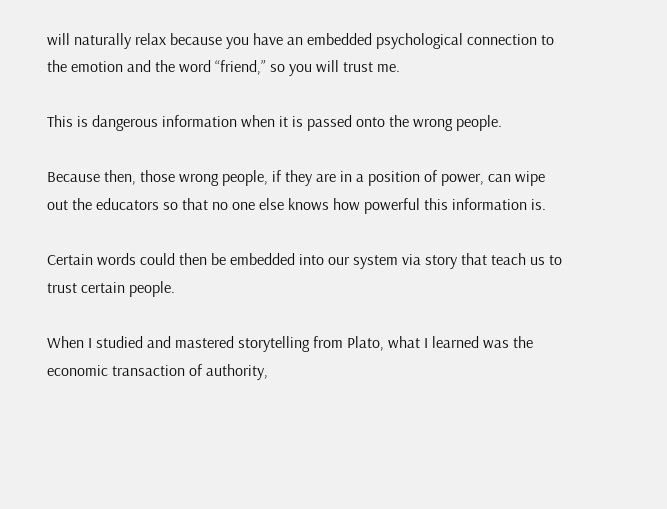will naturally relax because you have an embedded psychological connection to the emotion and the word “friend,” so you will trust me.

This is dangerous information when it is passed onto the wrong people.

Because then, those wrong people, if they are in a position of power, can wipe out the educators so that no one else knows how powerful this information is.

Certain words could then be embedded into our system via story that teach us to trust certain people.

When I studied and mastered storytelling from Plato, what I learned was the economic transaction of authority,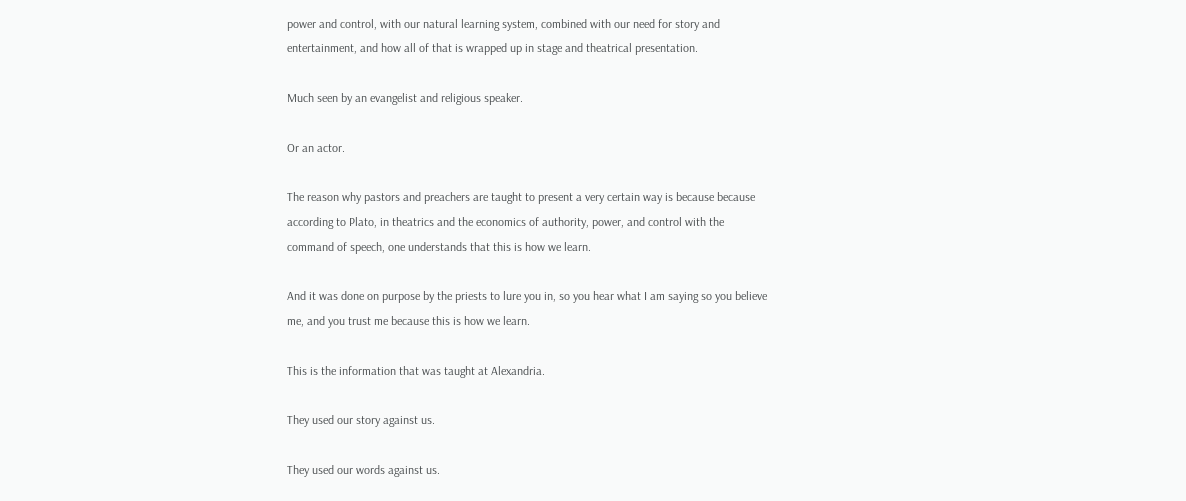power and control, with our natural learning system, combined with our need for story and entertainment, and how all of that is wrapped up in stage and theatrical presentation.

Much seen by an evangelist and religious speaker.

Or an actor.

The reason why pastors and preachers are taught to present a very certain way is because because according to Plato, in theatrics and the economics of authority, power, and control with the command of speech, one understands that this is how we learn.

And it was done on purpose by the priests to lure you in, so you hear what I am saying so you believe me, and you trust me because this is how we learn.

This is the information that was taught at Alexandria.

They used our story against us.

They used our words against us.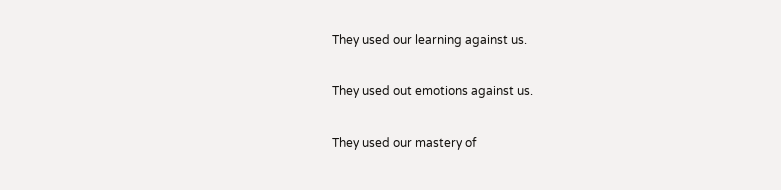They used our learning against us.

They used out emotions against us.

They used our mastery of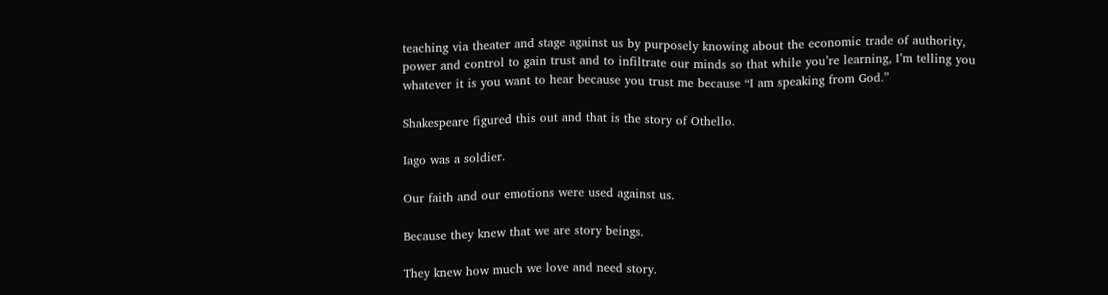teaching via theater and stage against us by purposely knowing about the economic trade of authority, power and control to gain trust and to infiltrate our minds so that while you’re learning, I’m telling you whatever it is you want to hear because you trust me because “I am speaking from God.”

Shakespeare figured this out and that is the story of Othello.

Iago was a soldier.

Our faith and our emotions were used against us.

Because they knew that we are story beings.

They knew how much we love and need story.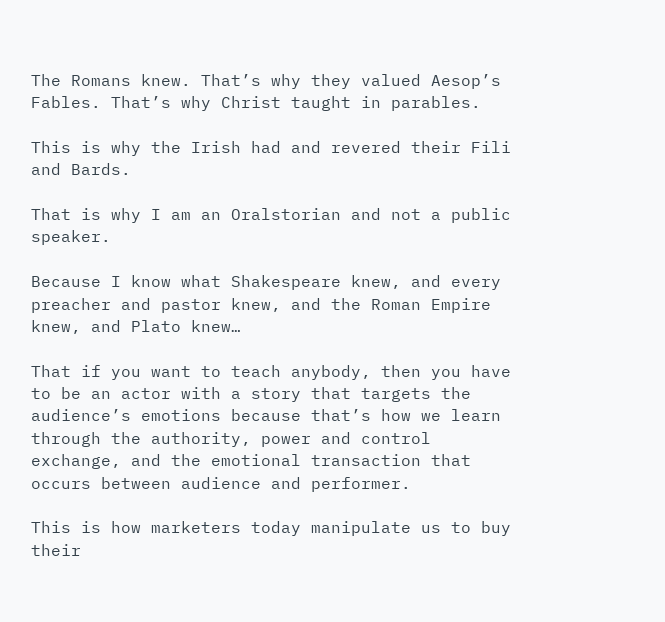The Romans knew. That’s why they valued Aesop’s Fables. That’s why Christ taught in parables.

This is why the Irish had and revered their Fili and Bards.

That is why I am an Oralstorian and not a public speaker.

Because I know what Shakespeare knew, and every preacher and pastor knew, and the Roman Empire knew, and Plato knew…

That if you want to teach anybody, then you have to be an actor with a story that targets the audience’s emotions because that’s how we learn through the authority, power and control exchange, and the emotional transaction that occurs between audience and performer.

This is how marketers today manipulate us to buy their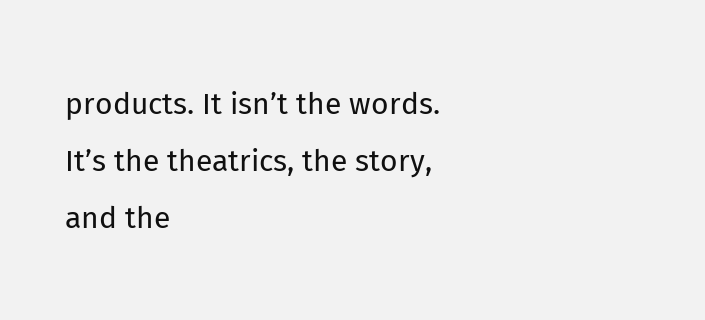products. It isn’t the words. It’s the theatrics, the story, and the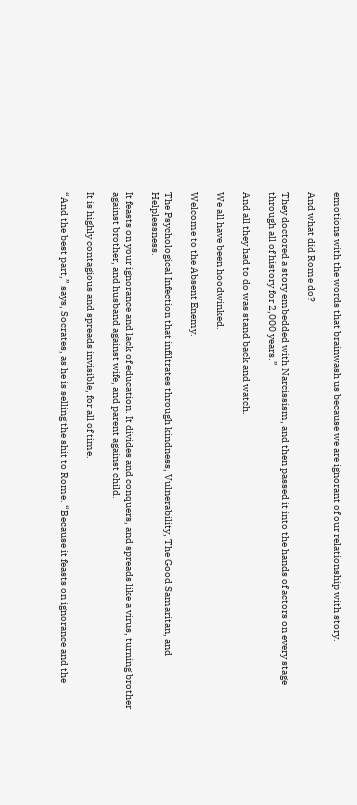emotions with the words that brainwash us because we are ignorant of our relationship with story.

And what did Rome do?

They doctored a story embedded with Narcissism, and then passed it into the hands of actors on every stage through all of history for 2,000 years.”

And all they had to do was stand back and watch.

We all have been hoodwinked.

Welcome to the Absent Enemy.

The Psychological Infection that infiltrates through kindness, Vulnerability, The Good Samaritan, and Helplessness.

It feasts on your ignorance and lack of education. It divides and conquers, and spreads like a virus, turning brother against brother, and husband against wife, and parent against child.

It is highly contagious and spreads invisible, for all of time.

“And the best part,” says, Socrates, as he is selling the shit to Rome. “Because it feasts on ignorance and the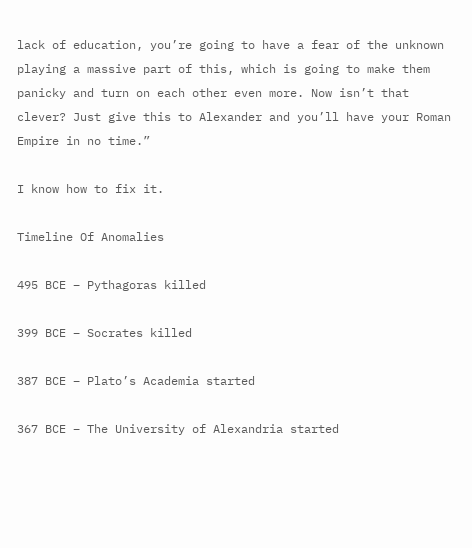lack of education, you’re going to have a fear of the unknown playing a massive part of this, which is going to make them panicky and turn on each other even more. Now isn’t that clever? Just give this to Alexander and you’ll have your Roman Empire in no time.”

I know how to fix it.

Timeline Of Anomalies

495 BCE – Pythagoras killed

399 BCE – Socrates killed

387 BCE – Plato’s Academia started

367 BCE – The University of Alexandria started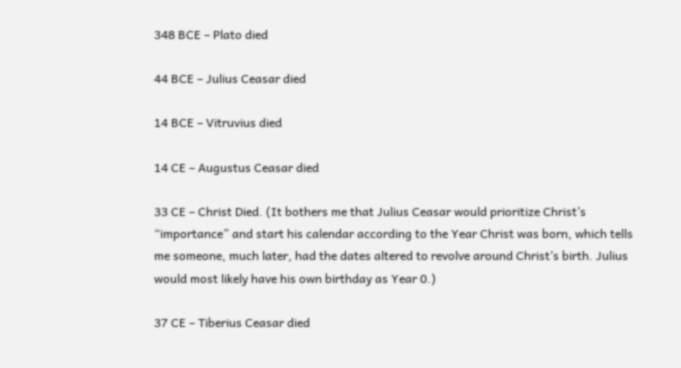348 BCE – Plato died

44 BCE – Julius Ceasar died

14 BCE – Vitruvius died

14 CE – Augustus Ceasar died

33 CE – Christ Died. (It bothers me that Julius Ceasar would prioritize Christ’s “importance” and start his calendar according to the Year Christ was born, which tells me someone, much later, had the dates altered to revolve around Christ’s birth. Julius would most likely have his own birthday as Year 0.)

37 CE – Tiberius Ceasar died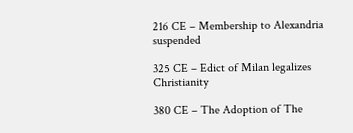216 CE – Membership to Alexandria suspended

325 CE – Edict of Milan legalizes Christianity

380 CE – The Adoption of The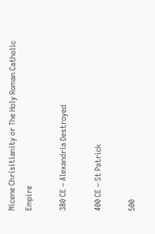Nicene Chrisitianity or The Holy Roman Catholic Empire

380 CE – Alexandria Destroyed

400 CE – St Patrick

500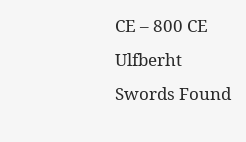CE – 800 CE Ulfberht Swords Found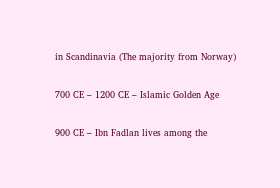in Scandinavia (The majority from Norway)

700 CE – 1200 CE – Islamic Golden Age

900 CE – Ibn Fadlan lives among the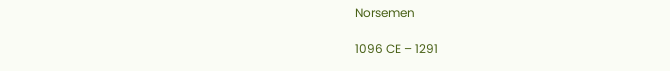Norsemen

1096 CE – 1291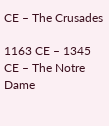CE – The Crusades

1163 CE – 1345 CE – The Notre Dame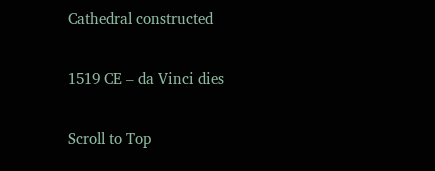Cathedral constructed

1519 CE – da Vinci dies

Scroll to Top